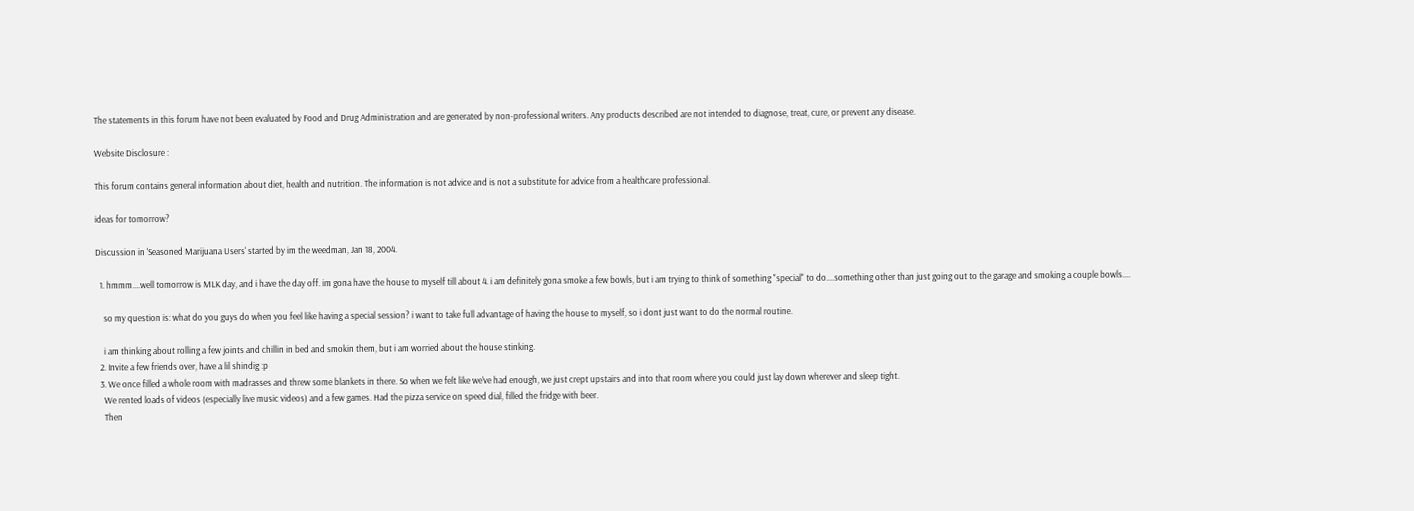The statements in this forum have not been evaluated by Food and Drug Administration and are generated by non-professional writers. Any products described are not intended to diagnose, treat, cure, or prevent any disease.

Website Disclosure :

This forum contains general information about diet, health and nutrition. The information is not advice and is not a substitute for advice from a healthcare professional.

ideas for tomorrow?

Discussion in 'Seasoned Marijuana Users' started by im the weedman, Jan 18, 2004.

  1. hmmm....well tomorrow is MLK day, and i have the day off. im gona have the house to myself till about 4. i am definitely gona smoke a few bowls, but i am trying to think of something "special" to do....something other than just going out to the garage and smoking a couple bowls....

    so my question is: what do you guys do when you feel like having a special session? i want to take full advantage of having the house to myself, so i dont just want to do the normal routine.

    i am thinking about rolling a few joints and chillin in bed and smokin them, but i am worried about the house stinking.
  2. Invite a few friends over, have a lil shindig :p
  3. We once filled a whole room with madrasses and threw some blankets in there. So when we felt like we've had enough, we just crept upstairs and into that room where you could just lay down wherever and sleep tight.
    We rented loads of videos (especially live music videos) and a few games. Had the pizza service on speed dial, filled the fridge with beer.
    Then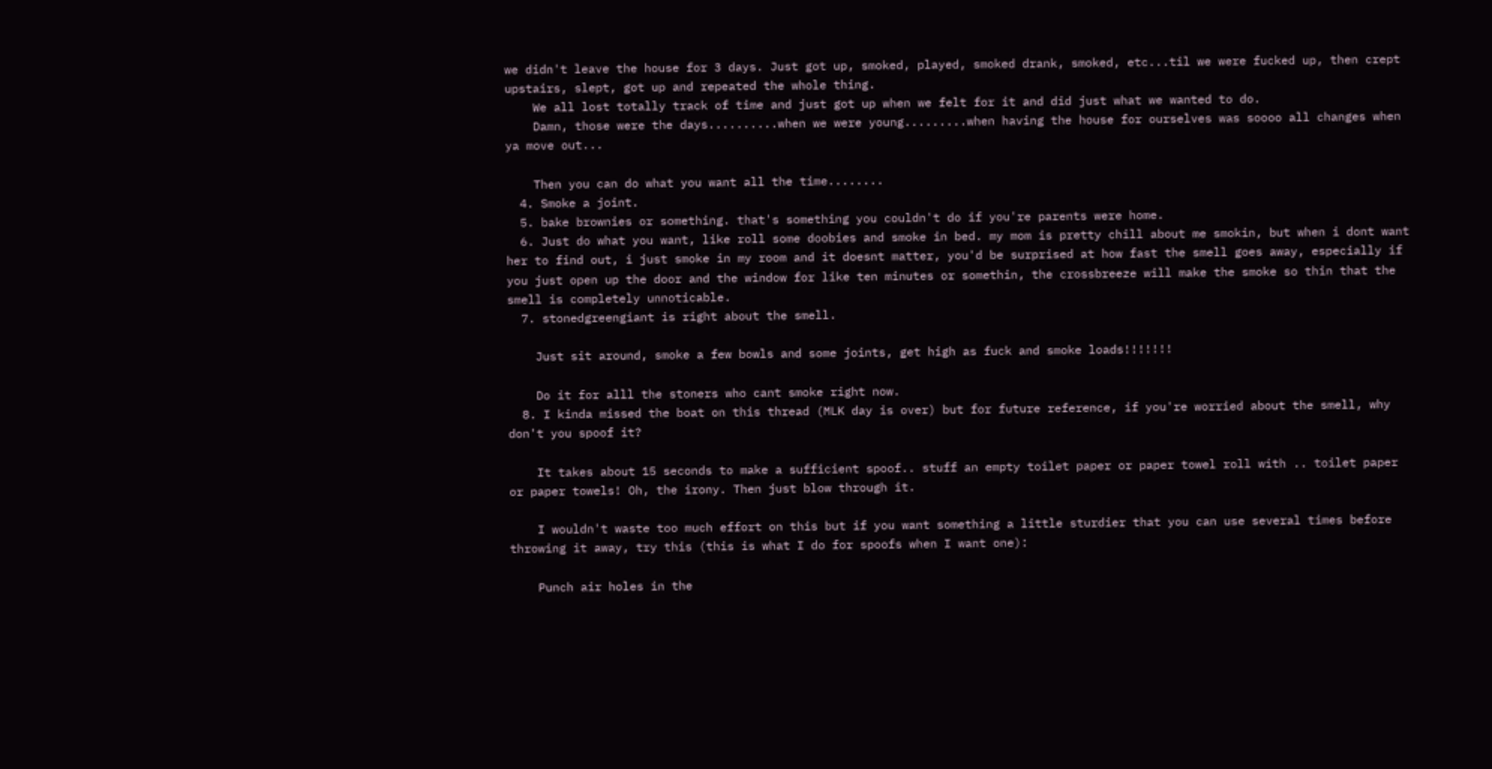we didn't leave the house for 3 days. Just got up, smoked, played, smoked drank, smoked, etc...til we were fucked up, then crept upstairs, slept, got up and repeated the whole thing.
    We all lost totally track of time and just got up when we felt for it and did just what we wanted to do.
    Damn, those were the days..........when we were young.........when having the house for ourselves was soooo all changes when ya move out...

    Then you can do what you want all the time........
  4. Smoke a joint.
  5. bake brownies or something. that's something you couldn't do if you're parents were home.
  6. Just do what you want, like roll some doobies and smoke in bed. my mom is pretty chill about me smokin, but when i dont want her to find out, i just smoke in my room and it doesnt matter, you'd be surprised at how fast the smell goes away, especially if you just open up the door and the window for like ten minutes or somethin, the crossbreeze will make the smoke so thin that the smell is completely unnoticable.
  7. stonedgreengiant is right about the smell.

    Just sit around, smoke a few bowls and some joints, get high as fuck and smoke loads!!!!!!!

    Do it for alll the stoners who cant smoke right now.
  8. I kinda missed the boat on this thread (MLK day is over) but for future reference, if you're worried about the smell, why don't you spoof it?

    It takes about 15 seconds to make a sufficient spoof.. stuff an empty toilet paper or paper towel roll with .. toilet paper or paper towels! Oh, the irony. Then just blow through it.

    I wouldn't waste too much effort on this but if you want something a little sturdier that you can use several times before throwing it away, try this (this is what I do for spoofs when I want one):

    Punch air holes in the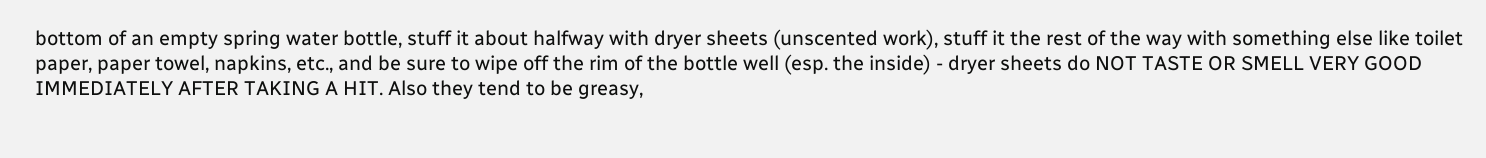bottom of an empty spring water bottle, stuff it about halfway with dryer sheets (unscented work), stuff it the rest of the way with something else like toilet paper, paper towel, napkins, etc., and be sure to wipe off the rim of the bottle well (esp. the inside) - dryer sheets do NOT TASTE OR SMELL VERY GOOD IMMEDIATELY AFTER TAKING A HIT. Also they tend to be greasy,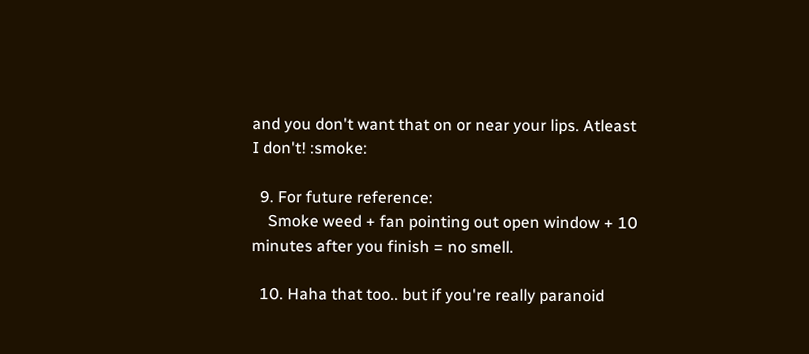and you don't want that on or near your lips. Atleast I don't! :smoke:

  9. For future reference:
    Smoke weed + fan pointing out open window + 10 minutes after you finish = no smell.

  10. Haha that too.. but if you're really paranoid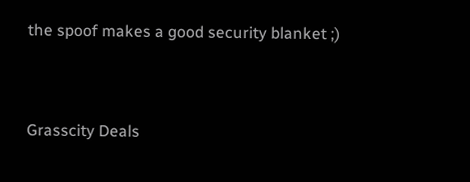the spoof makes a good security blanket ;)


Grasscity Deals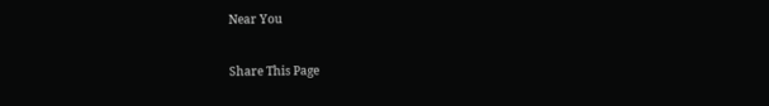Near You


Share This Page